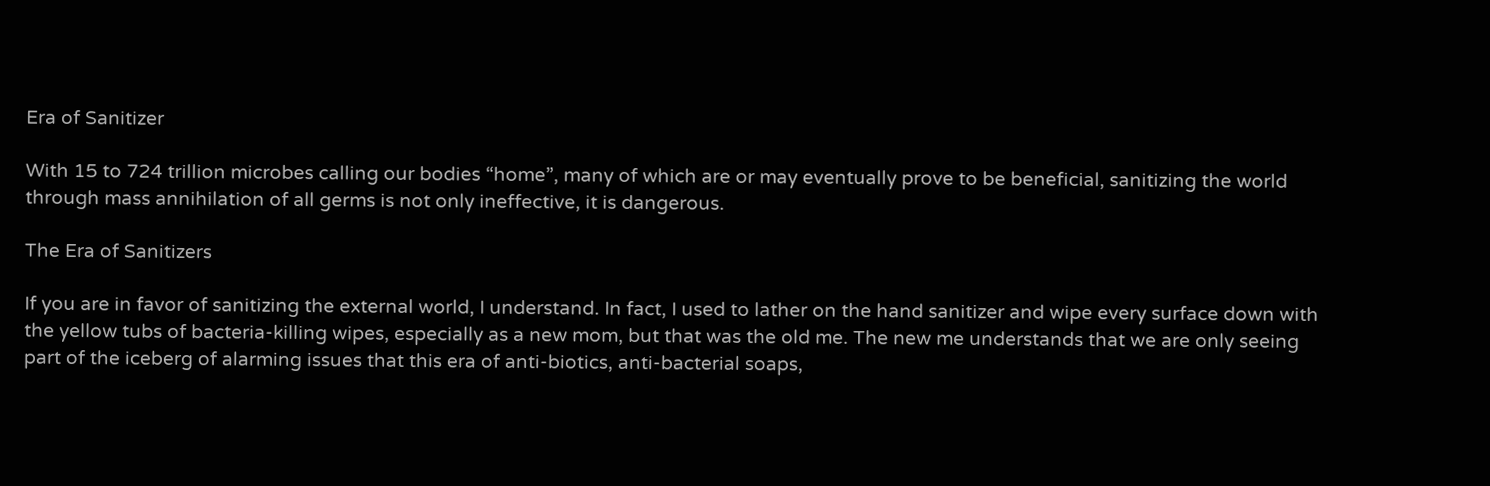Era of Sanitizer

With 15 to 724 trillion microbes calling our bodies “home”, many of which are or may eventually prove to be beneficial, sanitizing the world through mass annihilation of all germs is not only ineffective, it is dangerous.

The Era of Sanitizers

If you are in favor of sanitizing the external world, I understand. In fact, I used to lather on the hand sanitizer and wipe every surface down with the yellow tubs of bacteria-killing wipes, especially as a new mom, but that was the old me. The new me understands that we are only seeing part of the iceberg of alarming issues that this era of anti-biotics, anti-bacterial soaps,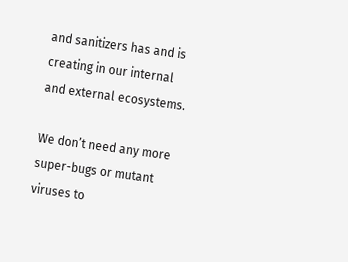and sanitizers has and is creating in our internal and external ecosystems.

We don’t need any more super-bugs or mutant viruses to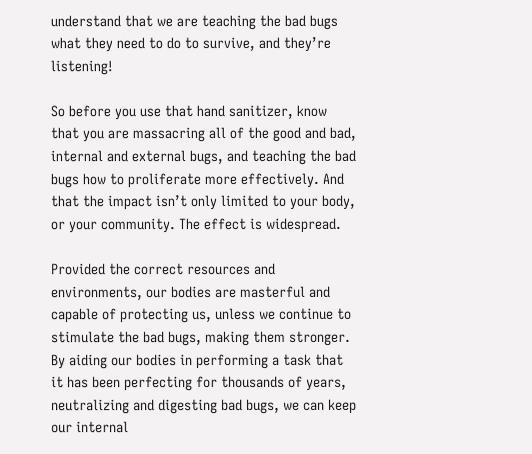understand that we are teaching the bad bugs what they need to do to survive, and they’re listening!

So before you use that hand sanitizer, know that you are massacring all of the good and bad, internal and external bugs, and teaching the bad bugs how to proliferate more effectively. And that the impact isn’t only limited to your body, or your community. The effect is widespread.

Provided the correct resources and environments, our bodies are masterful and capable of protecting us, unless we continue to stimulate the bad bugs, making them stronger. By aiding our bodies in performing a task that it has been perfecting for thousands of years, neutralizing and digesting bad bugs, we can keep our internal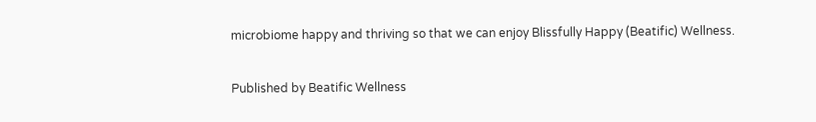microbiome happy and thriving so that we can enjoy Blissfully Happy (Beatific) Wellness.

Published by Beatific Wellness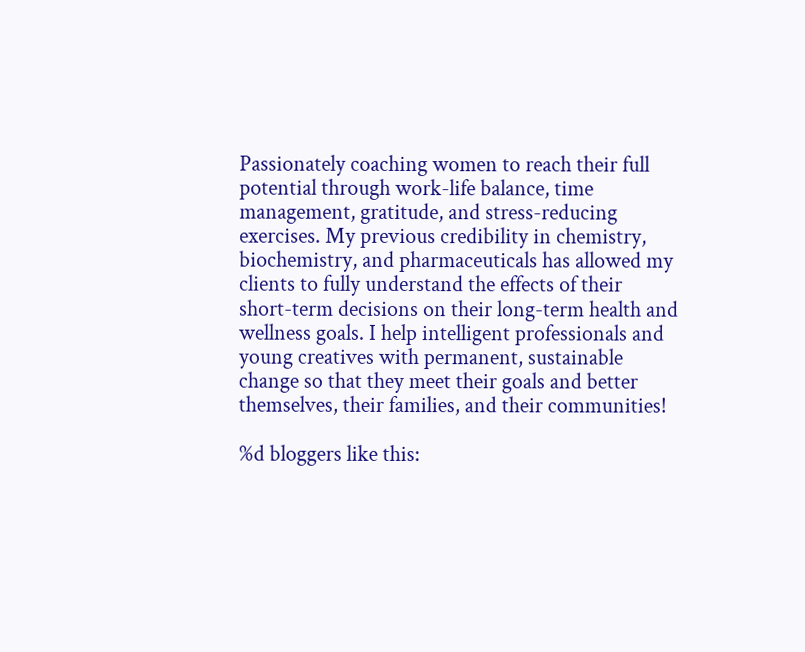Passionately coaching women to reach their full potential through work-life balance, time management, gratitude, and stress-reducing exercises. My previous credibility in chemistry, biochemistry, and pharmaceuticals has allowed my clients to fully understand the effects of their short-term decisions on their long-term health and wellness goals. I help intelligent professionals and young creatives with permanent, sustainable change so that they meet their goals and better themselves, their families, and their communities!

%d bloggers like this: